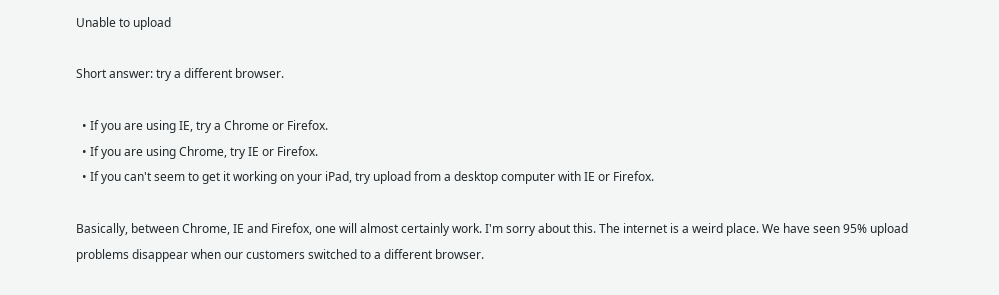Unable to upload

Short answer: try a different browser.

  • If you are using IE, try a Chrome or Firefox.
  • If you are using Chrome, try IE or Firefox.
  • If you can't seem to get it working on your iPad, try upload from a desktop computer with IE or Firefox.

Basically, between Chrome, IE and Firefox, one will almost certainly work. I'm sorry about this. The internet is a weird place. We have seen 95% upload problems disappear when our customers switched to a different browser.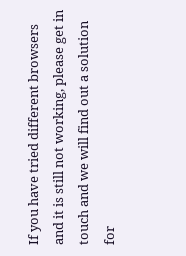If you have tried different browsers and it is still not working, please get in touch and we will find out a solution for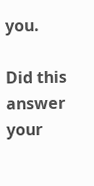you.

Did this answer your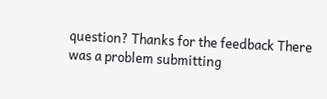question? Thanks for the feedback There was a problem submitting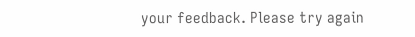your feedback. Please try again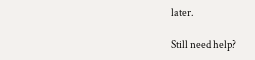later.

Still need help?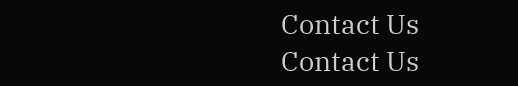Contact Us Contact Us